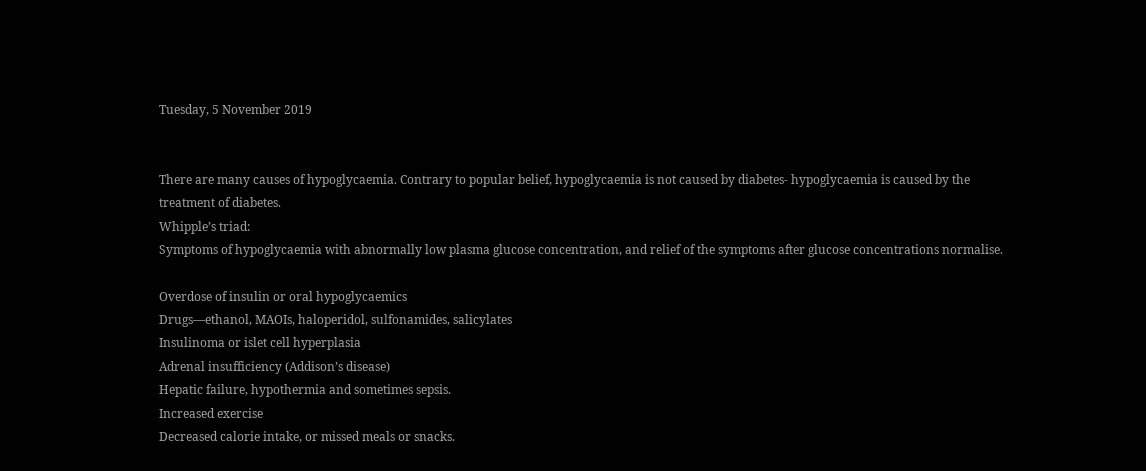Tuesday, 5 November 2019


There are many causes of hypoglycaemia. Contrary to popular belief, hypoglycaemia is not caused by diabetes- hypoglycaemia is caused by the treatment of diabetes.
Whipple’s triad:
Symptoms of hypoglycaemia with abnormally low plasma glucose concentration, and relief of the symptoms after glucose concentrations normalise.

Overdose of insulin or oral hypoglycaemics
Drugs—ethanol, MAOIs, haloperidol, sulfonamides, salicylates
Insulinoma or islet cell hyperplasia
Adrenal insufficiency (Addison’s disease)
Hepatic failure, hypothermia and sometimes sepsis.
Increased exercise
Decreased calorie intake, or missed meals or snacks.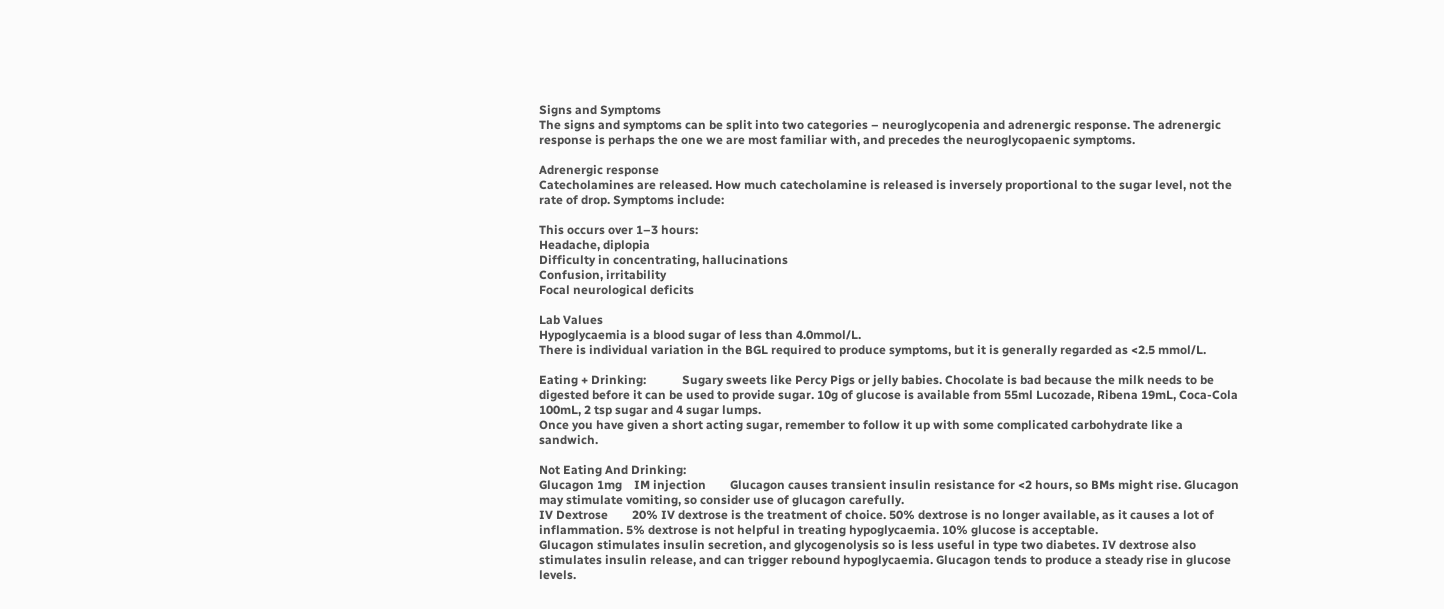Signs and Symptoms
The signs and symptoms can be split into two categories – neuroglycopenia and adrenergic response. The adrenergic response is perhaps the one we are most familiar with, and precedes the neuroglycopaenic symptoms.

Adrenergic response
Catecholamines are released. How much catecholamine is released is inversely proportional to the sugar level, not the rate of drop. Symptoms include:

This occurs over 1–3 hours:
Headache, diplopia
Difficulty in concentrating, hallucinations
Confusion, irritability
Focal neurological deficits

Lab Values
Hypoglycaemia is a blood sugar of less than 4.0mmol/L.
There is individual variation in the BGL required to produce symptoms, but it is generally regarded as <2.5 mmol/L.

Eating + Drinking:            Sugary sweets like Percy Pigs or jelly babies. Chocolate is bad because the milk needs to be digested before it can be used to provide sugar. 10g of glucose is available from 55ml Lucozade, Ribena 19mL, Coca-Cola 100mL, 2 tsp sugar and 4 sugar lumps.
Once you have given a short acting sugar, remember to follow it up with some complicated carbohydrate like a sandwich.

Not Eating And Drinking:
Glucagon 1mg    IM injection        Glucagon causes transient insulin resistance for <2 hours, so BMs might rise. Glucagon may stimulate vomiting, so consider use of glucagon carefully.
IV Dextrose        20% IV dextrose is the treatment of choice. 50% dextrose is no longer available, as it causes a lot of inflammation. 5% dextrose is not helpful in treating hypoglycaemia. 10% glucose is acceptable.
Glucagon stimulates insulin secretion, and glycogenolysis so is less useful in type two diabetes. IV dextrose also stimulates insulin release, and can trigger rebound hypoglycaemia. Glucagon tends to produce a steady rise in glucose levels.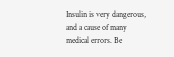Insulin is very dangerous, and a cause of many medical errors. Be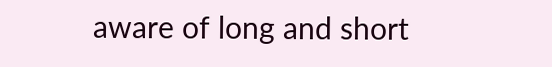aware of long and short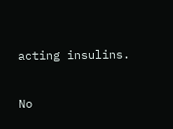acting insulins.

No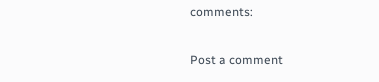comments:

Post a comment